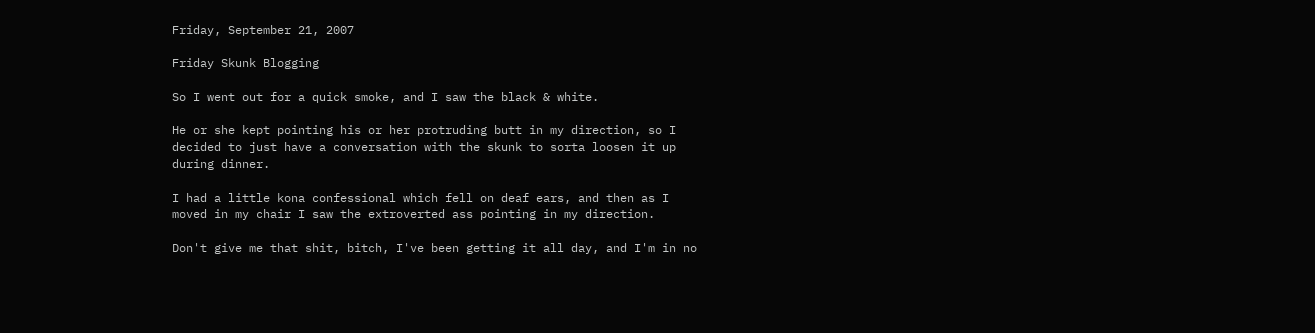Friday, September 21, 2007

Friday Skunk Blogging

So I went out for a quick smoke, and I saw the black & white.

He or she kept pointing his or her protruding butt in my direction, so I decided to just have a conversation with the skunk to sorta loosen it up during dinner.

I had a little kona confessional which fell on deaf ears, and then as I moved in my chair I saw the extroverted ass pointing in my direction.

Don't give me that shit, bitch, I've been getting it all day, and I'm in no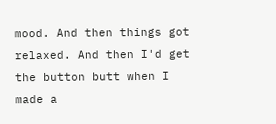mood. And then things got relaxed. And then I'd get the button butt when I made a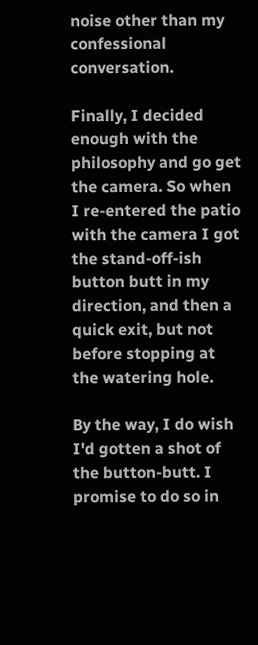noise other than my confessional conversation.

Finally, I decided enough with the philosophy and go get the camera. So when I re-entered the patio with the camera I got the stand-off-ish button butt in my direction, and then a quick exit, but not before stopping at the watering hole.

By the way, I do wish I'd gotten a shot of the button-butt. I promise to do so in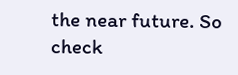the near future. So check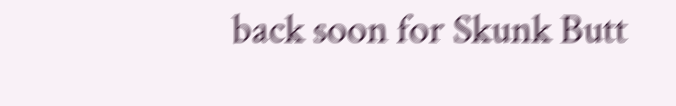back soon for Skunk Butt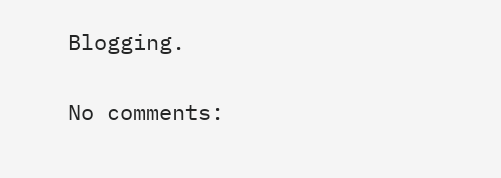Blogging.

No comments: